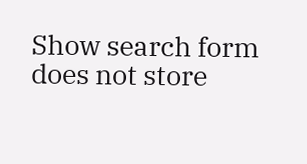Show search form does not store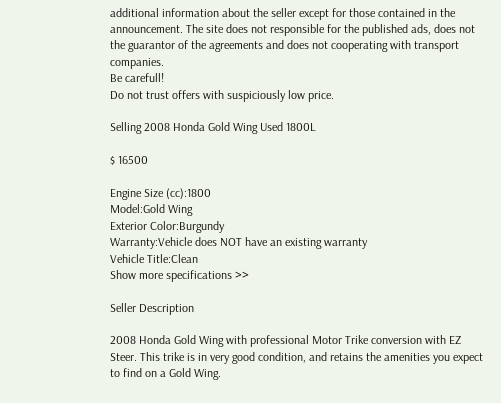additional information about the seller except for those contained in the announcement. The site does not responsible for the published ads, does not the guarantor of the agreements and does not cooperating with transport companies.
Be carefull!
Do not trust offers with suspiciously low price.

Selling 2008 Honda Gold Wing Used 1800L

$ 16500

Engine Size (cc):1800
Model:Gold Wing
Exterior Color:Burgundy
Warranty:Vehicle does NOT have an existing warranty
Vehicle Title:Clean
Show more specifications >>

Seller Description

2008 Honda Gold Wing with professional Motor Trike conversion with EZ Steer. This trike is in very good condition, and retains the amenities you expect to find on a Gold Wing.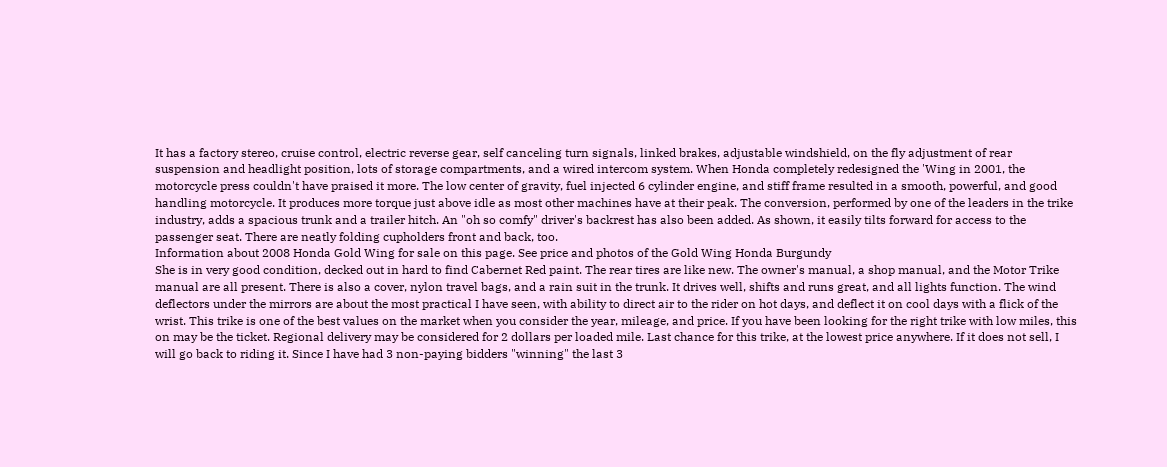It has a factory stereo, cruise control, electric reverse gear, self canceling turn signals, linked brakes, adjustable windshield, on the fly adjustment of rear suspension and headlight position, lots of storage compartments, and a wired intercom system. When Honda completely redesigned the 'Wing in 2001, the motorcycle press couldn't have praised it more. The low center of gravity, fuel injected 6 cylinder engine, and stiff frame resulted in a smooth, powerful, and good handling motorcycle. It produces more torque just above idle as most other machines have at their peak. The conversion, performed by one of the leaders in the trike industry, adds a spacious trunk and a trailer hitch. An "oh so comfy" driver's backrest has also been added. As shown, it easily tilts forward for access to the passenger seat. There are neatly folding cupholders front and back, too.
Information about 2008 Honda Gold Wing for sale on this page. See price and photos of the Gold Wing Honda Burgundy
She is in very good condition, decked out in hard to find Cabernet Red paint. The rear tires are like new. The owner's manual, a shop manual, and the Motor Trike manual are all present. There is also a cover, nylon travel bags, and a rain suit in the trunk. It drives well, shifts and runs great, and all lights function. The wind deflectors under the mirrors are about the most practical I have seen, with ability to direct air to the rider on hot days, and deflect it on cool days with a flick of the wrist. This trike is one of the best values on the market when you consider the year, mileage, and price. If you have been looking for the right trike with low miles, this on may be the ticket. Regional delivery may be considered for 2 dollars per loaded mile. Last chance for this trike, at the lowest price anywhere. If it does not sell, I will go back to riding it. Since I have had 3 non-paying bidders "winning" the last 3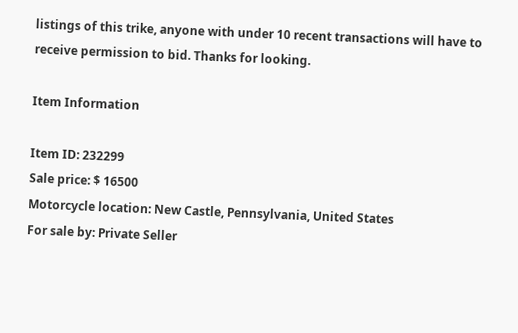listings of this trike, anyone with under 10 recent transactions will have to receive permission to bid. Thanks for looking.

Item Information

Item ID: 232299
Sale price: $ 16500
Motorcycle location: New Castle, Pennsylvania, United States
For sale by: Private Seller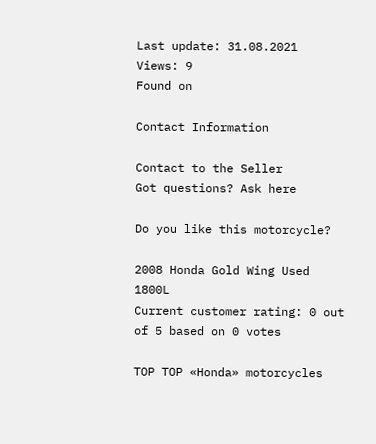Last update: 31.08.2021
Views: 9
Found on

Contact Information

Contact to the Seller
Got questions? Ask here

Do you like this motorcycle?

2008 Honda Gold Wing Used 1800L
Current customer rating: 0 out of 5 based on 0 votes

TOP TOP «Honda» motorcycles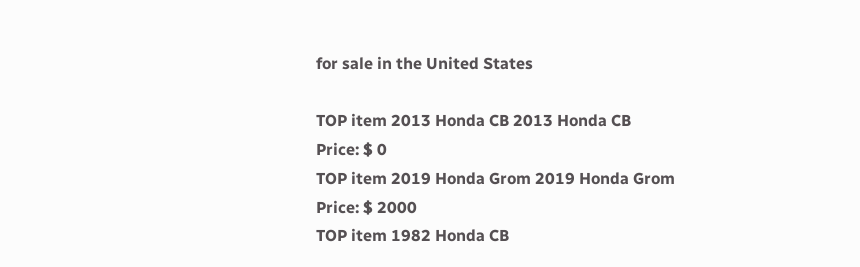for sale in the United States

TOP item 2013 Honda CB 2013 Honda CB
Price: $ 0
TOP item 2019 Honda Grom 2019 Honda Grom
Price: $ 2000
TOP item 1982 Honda CB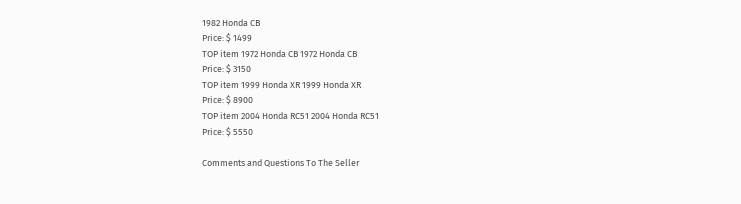1982 Honda CB
Price: $ 1499
TOP item 1972 Honda CB 1972 Honda CB
Price: $ 3150
TOP item 1999 Honda XR 1999 Honda XR
Price: $ 8900
TOP item 2004 Honda RC51 2004 Honda RC51
Price: $ 5550

Comments and Questions To The Seller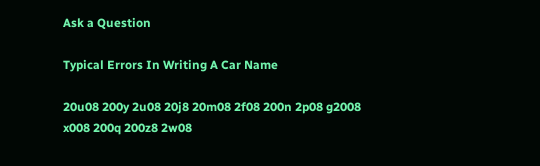Ask a Question

Typical Errors In Writing A Car Name

20u08 200y 2u08 20j8 20m08 2f08 200n 2p08 g2008 x008 200q 200z8 2w08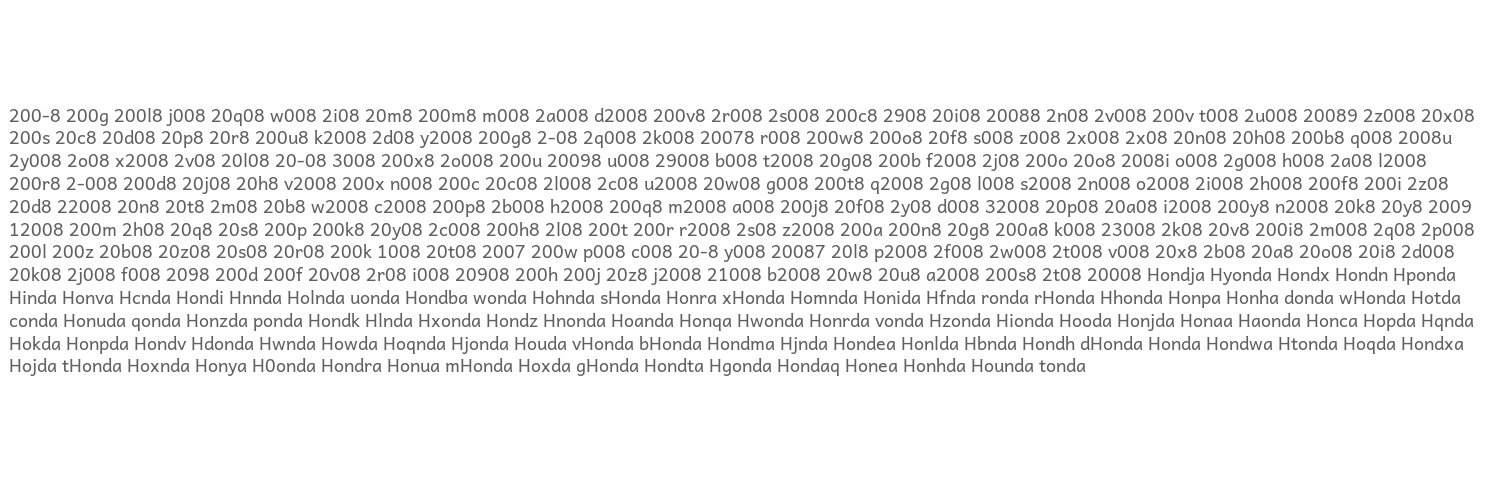200-8 200g 200l8 j008 20q08 w008 2i08 20m8 200m8 m008 2a008 d2008 200v8 2r008 2s008 200c8 2908 20i08 20088 2n08 2v008 200v t008 2u008 20089 2z008 20x08 200s 20c8 20d08 20p8 20r8 200u8 k2008 2d08 y2008 200g8 2-08 2q008 2k008 20078 r008 200w8 200o8 20f8 s008 z008 2x008 2x08 20n08 20h08 200b8 q008 2008u 2y008 2o08 x2008 2v08 20l08 20-08 3008 200x8 2o008 200u 20098 u008 29008 b008 t2008 20g08 200b f2008 2j08 200o 20o8 2008i o008 2g008 h008 2a08 l2008 200r8 2-008 200d8 20j08 20h8 v2008 200x n008 200c 20c08 2l008 2c08 u2008 20w08 g008 200t8 q2008 2g08 l008 s2008 2n008 o2008 2i008 2h008 200f8 200i 2z08 20d8 22008 20n8 20t8 2m08 20b8 w2008 c2008 200p8 2b008 h2008 200q8 m2008 a008 200j8 20f08 2y08 d008 32008 20p08 20a08 i2008 200y8 n2008 20k8 20y8 2009 12008 200m 2h08 20q8 20s8 200p 200k8 20y08 2c008 200h8 2l08 200t 200r r2008 2s08 z2008 200a 200n8 20g8 200a8 k008 23008 2k08 20v8 200i8 2m008 2q08 2p008 200l 200z 20b08 20z08 20s08 20r08 200k 1008 20t08 2007 200w p008 c008 20-8 y008 20087 20l8 p2008 2f008 2w008 2t008 v008 20x8 2b08 20a8 20o08 20i8 2d008 20k08 2j008 f008 2098 200d 200f 20v08 2r08 i008 20908 200h 200j 20z8 j2008 21008 b2008 20w8 20u8 a2008 200s8 2t08 20008 Hondja Hyonda Hondx Hondn Hponda Hinda Honva Hcnda Hondi Hnnda Holnda uonda Hondba wonda Hohnda sHonda Honra xHonda Homnda Honida Hfnda ronda rHonda Hhonda Honpa Honha donda wHonda Hotda conda Honuda qonda Honzda ponda Hondk Hlnda Hxonda Hondz Hnonda Hoanda Honqa Hwonda Honrda vonda Hzonda Hionda Hooda Honjda Honaa Haonda Honca Hopda Hqnda Hokda Honpda Hondv Hdonda Hwnda Howda Hoqnda Hjonda Houda vHonda bHonda Hondma Hjnda Hondea Honlda Hbnda Hondh dHonda Honda Hondwa Htonda Hoqda Hondxa Hojda tHonda Hoxnda Honya H0onda Hondra Honua mHonda Hoxda gHonda Hondta Hgonda Hondaq Honea Honhda Hounda tonda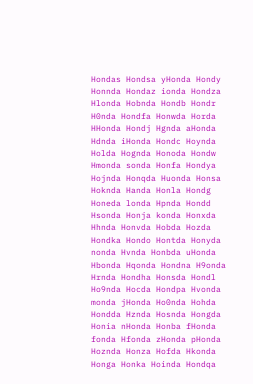Hondas Hondsa yHonda Hondy Honnda Hondaz ionda Hondza Hlonda Hobnda Hondb Hondr H0nda Hondfa Honwda Horda HHonda Hondj Hgnda aHonda Hdnda iHonda Hondc Hoynda Holda Hognda Honoda Hondw Hmonda sonda Honfa Hondya Hojnda Honqda Huonda Honsa Hoknda Handa Honla Hondg Honeda londa Hpnda Hondd Hsonda Honja konda Honxda Hhnda Honvda Hobda Hozda Hondka Hondo Hontda Honyda nonda Hvnda Honbda uHonda Hbonda Hqonda Hondna H9onda Hrnda Hondha Honsda Hondl Ho9nda Hocda Hondpa Hvonda monda jHonda Ho0nda Hohda Hondda Hznda Hosnda Hongda Honia nHonda Honba fHonda fonda Hfonda zHonda pHonda Hoznda Honza Hofda Hkonda Honga Honka Hoinda Hondqa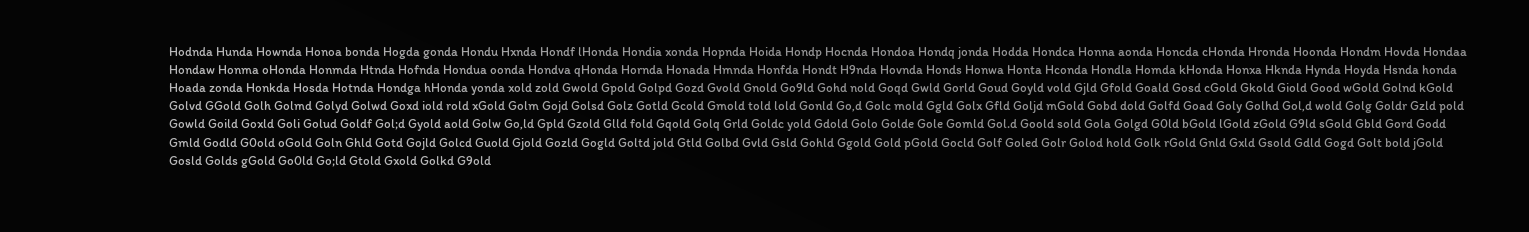Hodnda Hunda Hownda Honoa bonda Hogda gonda Hondu Hxnda Hondf lHonda Hondia xonda Hopnda Hoida Hondp Hocnda Hondoa Hondq jonda Hodda Hondca Honna aonda Honcda cHonda Hronda Hoonda Hondm Hovda Hondaa Hondaw Honma oHonda Honmda Htnda Hofnda Hondua oonda Hondva qHonda Hornda Honada Hmnda Honfda Hondt H9nda Hovnda Honds Honwa Honta Hconda Hondla Homda kHonda Honxa Hknda Hynda Hoyda Hsnda honda Hoada zonda Honkda Hosda Hotnda Hondga hHonda yonda xold zold Gwold Gpold Golpd Gozd Gvold Gnold Go9ld Gohd nold Goqd Gwld Gorld Goud Goyld vold Gjld Gfold Goald Gosd cGold Gkold Giold Good wGold Golnd kGold Golvd GGold Golh Golmd Golyd Golwd Goxd iold rold xGold Golm Gojd Golsd Golz Gotld Gcold Gmold told lold Gonld Go,d Golc mold Ggld Golx Gfld Goljd mGold Gobd dold Golfd Goad Goly Golhd Gol,d wold Golg Goldr Gzld pold Gowld Goild Goxld Goli Golud Goldf Gol;d Gyold aold Golw Go,ld Gpld Gzold Glld fold Gqold Golq Grld Goldc yold Gdold Golo Golde Gole Gomld Gol.d Goold sold Gola Golgd G0ld bGold lGold zGold G9ld sGold Gbld Gord Godd Gmld Godld G0old oGold Goln Ghld Gotd Gojld Golcd Guold Gjold Gozld Gogld Goltd jold Gtld Golbd Gvld Gsld Gohld Ggold Gold pGold Gocld Golf Goled Golr Golod hold Golk rGold Gnld Gxld Gsold Gdld Gogd Golt bold jGold Gosld Golds gGold Go0ld Go;ld Gtold Gxold Golkd G9old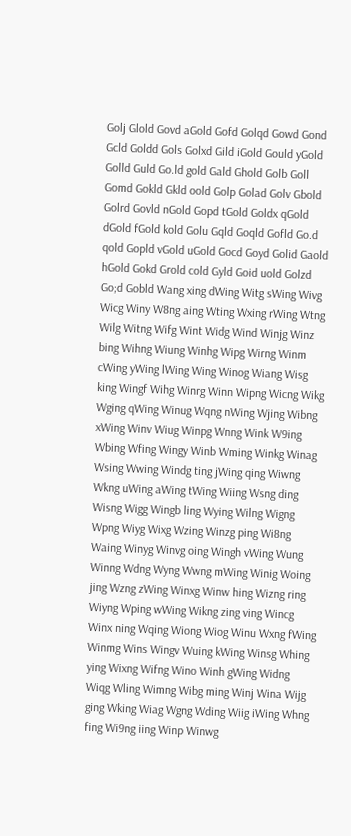Golj Glold Govd aGold Gofd Golqd Gowd Gond Gcld Goldd Gols Golxd Gild iGold Gould yGold Golld Guld Go.ld gold Gald Ghold Golb Goll Gomd Gokld Gkld oold Golp Golad Golv Gbold Golrd Govld nGold Gopd tGold Goldx qGold dGold fGold kold Golu Gqld Goqld Gofld Go.d qold Gopld vGold uGold Gocd Goyd Golid Gaold hGold Gokd Grold cold Gyld Goid uold Golzd Go;d Gobld Wang xing dWing Witg sWing Wivg Wicg Winy W8ng aing Wting Wxing rWing Wtng Wilg Witng Wifg Wint Widg Wind Winjg Winz bing Wihng Wiung Winhg Wipg Wirng Winm cWing yWing lWing Wing Winog Wiang Wisg king Wingf Wihg Winrg Winn Wipng Wicng Wikg Wging qWing Winug Wqng nWing Wjing Wibng xWing Winv Wiug Winpg Wnng Wink W9ing Wbing Wfing Wingy Winb Wming Winkg Winag Wsing Wwing Windg ting jWing qing Wiwng Wkng uWing aWing tWing Wiing Wsng ding Wisng Wigg Wingb ling Wying Wilng Wigng Wpng Wiyg Wixg Wzing Winzg ping Wi8ng Waing Winyg Winvg oing Wingh vWing Wung Winng Wdng Wyng Wwng mWing Winig Woing jing Wzng zWing Winxg Winw hing Wizng ring Wiyng Wping wWing Wikng zing ving Wincg Winx ning Wqing Wiong Wiog Winu Wxng fWing Winmg Wins Wingv Wuing kWing Winsg Whing ying Wixng Wifng Wino Winh gWing Widng Wiqg Wling Wimng Wibg ming Winj Wina Wijg ging Wking Wiag Wgng Wding Wiig iWing Whng fing Wi9ng iing Winp Winwg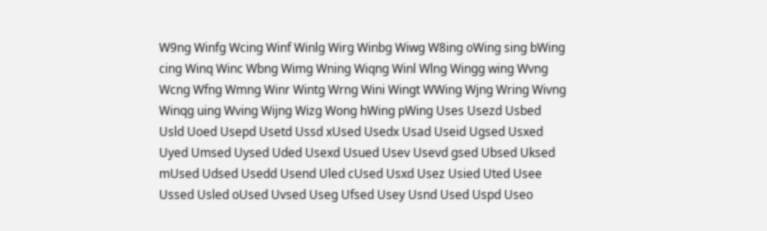W9ng Winfg Wcing Winf Winlg Wirg Winbg Wiwg W8ing oWing sing bWing cing Winq Winc Wbng Wimg Wning Wiqng Winl Wlng Wingg wing Wvng Wcng Wfng Wmng Winr Wintg Wrng Wini Wingt WWing Wjng Wring Wivng Winqg uing Wving Wijng Wizg Wong hWing pWing Uses Usezd Usbed Usld Uoed Usepd Usetd Ussd xUsed Usedx Usad Useid Ugsed Usxed Uyed Umsed Uysed Uded Usexd Usued Usev Usevd gsed Ubsed Uksed mUsed Udsed Usedd Usend Uled cUsed Usxd Usez Usied Uted Usee Ussed Usled oUsed Uvsed Useg Ufsed Usey Usnd Used Uspd Useo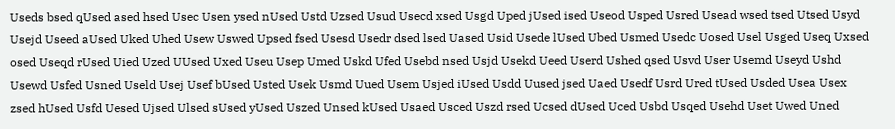Useds bsed qUsed ased hsed Usec Usen ysed nUsed Ustd Uzsed Usud Usecd xsed Usgd Uped jUsed ised Useod Usped Usred Usead wsed tsed Utsed Usyd Usejd Useed aUsed Uked Uhed Usew Uswed Upsed fsed Usesd Usedr dsed lsed Uased Usid Usede lUsed Ubed Usmed Usedc Uosed Usel Usged Useq Uxsed osed Useqd rUsed Uied Uzed UUsed Uxed Useu Usep Umed Uskd Ufed Usebd nsed Usjd Usekd Ueed Userd Ushed qsed Usvd User Usemd Useyd Ushd Usewd Usfed Usned Useld Usej Usef bUsed Usted Usek Usmd Uued Usem Usjed iUsed Usdd Uused jsed Uaed Usedf Usrd Ured tUsed Usded Usea Usex zsed hUsed Usfd Uesed Ujsed Ulsed sUsed yUsed Uszed Unsed kUsed Usaed Usced Uszd rsed Ucsed dUsed Uced Usbd Usqed Usehd Uset Uwed Uned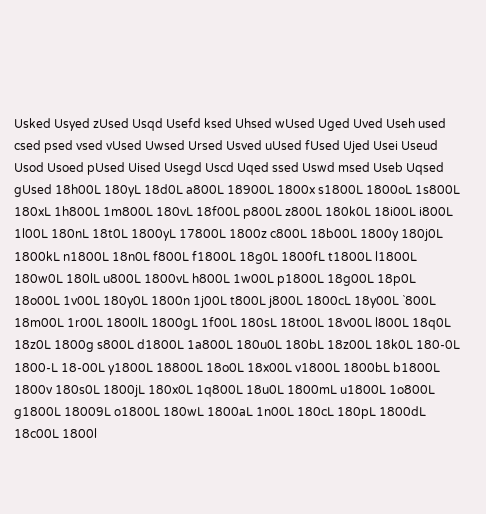Usked Usyed zUsed Usqd Usefd ksed Uhsed wUsed Uged Uved Useh used csed psed vsed vUsed Uwsed Ursed Usved uUsed fUsed Ujed Usei Useud Usod Usoed pUsed Uised Usegd Uscd Uqed ssed Uswd msed Useb Uqsed gUsed 18h00L 180yL 18d0L a800L 18900L 1800x s1800L 1800oL 1s800L 180xL 1h800L 1m800L 180vL 18f00L p800L z800L 180k0L 18i00L i800L 1l00L 180nL 18t0L 1800yL 17800L 1800z c800L 18b00L 1800y 180j0L 1800kL n1800L 18n0L f800L f1800L 18g0L 1800fL t1800L l1800L 180w0L 180lL u800L 1800vL h800L 1w00L p1800L 18g00L 18p0L 18o00L 1v00L 180y0L 1800n 1j00L t800L j800L 1800cL 18y00L `800L 18m00L 1r00L 1800lL 1800gL 1f00L 180sL 18t00L 18v00L l800L 18q0L 18z0L 1800g s800L d1800L 1a800L 180u0L 180bL 18z00L 18k0L 180-0L 1800-L 18-00L y1800L 18800L 18o0L 18x00L v1800L 1800bL b1800L 1800v 180s0L 1800jL 180x0L 1q800L 18u0L 1800mL u1800L 1o800L g1800L 18009L o1800L 180wL 1800aL 1n00L 180cL 180pL 1800dL 18c00L 1800l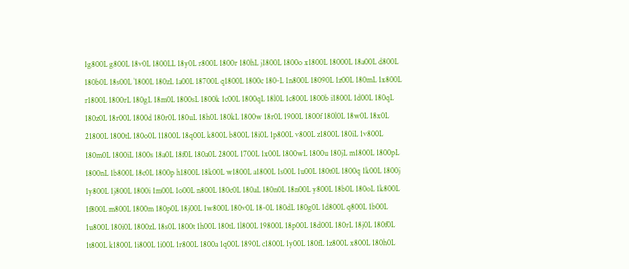1g800L g800L 18v0L 1800LL 18y0L r800L 1800r 180hL j1800L 1800o x1800L 18000L 18a00L d800L 180b0L 18s00L `1800L 180zL 1a00L 18700L q1800L 1800c 180-L 1n800L 18090L 1z00L 180mL 1x800L r1800L 1800rL 180gL 18m0L 1800sL 1800k 1c00L 1800qL 18l0L 1c800L 1800b i1800L 1d00L 180qL 180z0L 18r00L 1800d 180r0L 180uL 18h0L 180kL 1800w 18r0L 1900L 1800f 180l0L 18w0L 18x0L 21800L 1800tL 180o0L 11800L 18q00L k800L b800L 18i0L 1p800L v800L z1800L 180iL 1v800L 180m0L 1800iL 1800s 18a0L 18f0L 180a0L 2800L 1700L 1x00L 1800wL 1800u 180jL m1800L 1800pL 1800nL 1b800L 18c0L 1800p h1800L 18k00L w1800L a1800L 1s00L 1u00L 180t0L 1800q 1k00L 1800j 1y800L 1j800L 1800i 1m00L 1o00L n800L 180c0L 180aL 180n0L 18n00L y800L 18b0L 180oL 1k800L 1f800L m800L 1800m 180p0L 18j00L 1w800L 180v0L 18-0L 180dL 180g0L 1d800L q800L 1b00L 1u800L 180i0L 1800zL 18s0L 1800t 1h00L 180tL 1l800L 19800L 18p00L 18d00L 180rL 18j0L 180f0L 1t800L k1800L 1i800L 1i00L 1r800L 1800a 1q00L 1890L c1800L 1y00L 180fL 1z800L x800L 180h0L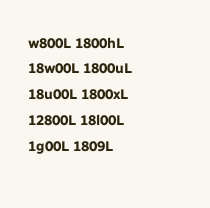w800L 1800hL 18w00L 1800uL 18u00L 1800xL 12800L 18l00L 1g00L 1809L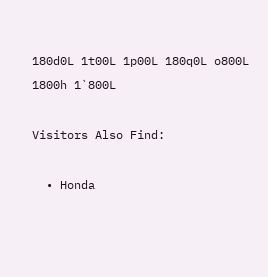180d0L 1t00L 1p00L 180q0L o800L 1800h 1`800L

Visitors Also Find:

  • Honda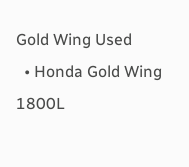Gold Wing Used
  • Honda Gold Wing 1800L